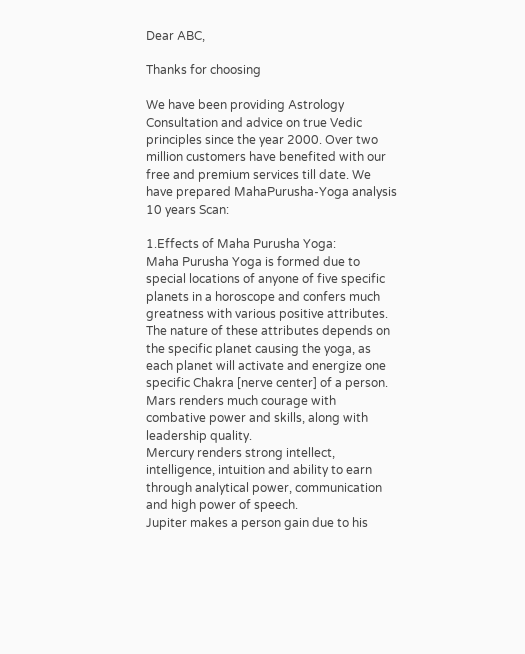Dear ABC,

Thanks for choosing

We have been providing Astrology Consultation and advice on true Vedic principles since the year 2000. Over two million customers have benefited with our free and premium services till date. We have prepared MahaPurusha-Yoga analysis 10 years Scan:

1.Effects of Maha Purusha Yoga:
Maha Purusha Yoga is formed due to special locations of anyone of five specific planets in a horoscope and confers much greatness with various positive attributes.
The nature of these attributes depends on the specific planet causing the yoga, as each planet will activate and energize one specific Chakra [nerve center] of a person.
Mars renders much courage with combative power and skills, along with leadership quality.
Mercury renders strong intellect, intelligence, intuition and ability to earn through analytical power, communication and high power of speech.
Jupiter makes a person gain due to his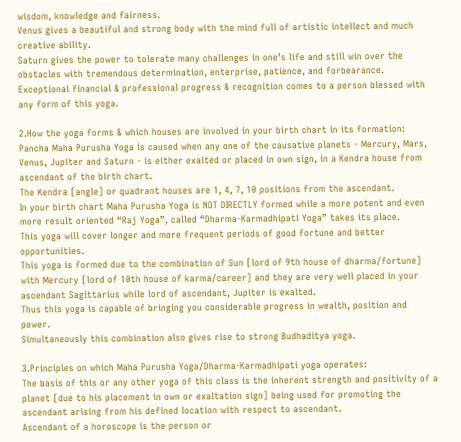wisdom, knowledge and fairness.
Venus gives a beautiful and strong body with the mind full of artistic intellect and much creative ability.
Saturn gives the power to tolerate many challenges in one’s life and still win over the obstacles with tremendous determination, enterprise, patience, and forbearance.
Exceptional financial & professional progress & recognition comes to a person blessed with any form of this yoga.

2.How the yoga forms & which houses are involved in your birth chart in its formation:
Pancha Maha Purusha Yoga is caused when any one of the causative planets - Mercury, Mars, Venus, Jupiter and Saturn - is either exalted or placed in own sign, in a Kendra house from ascendant of the birth chart.
The Kendra [angle] or quadrant houses are 1, 4, 7, 10 positions from the ascendant.
In your birth chart Maha Purusha Yoga is NOT DIRECTLY formed while a more potent and even more result oriented “Raj Yoga”, called “Dharma-Karmadhipati Yoga” takes its place.
This yoga will cover longer and more frequent periods of good fortune and better opportunities.
This yoga is formed due to the combination of Sun [lord of 9th house of dharma/fortune] with Mercury [lord of 10th house of karma/career] and they are very well placed in your ascendant Sagittarius while lord of ascendant, Jupiter is exalted.
Thus this yoga is capable of bringing you considerable progress in wealth, position and power.
Simultaneously this combination also gives rise to strong Budhaditya yoga.

3.Principles on which Maha Purusha Yoga/Dharma-Karmadhipati yoga operates:
The basis of this or any other yoga of this class is the inherent strength and positivity of a planet [due to his placement in own or exaltation sign] being used for promoting the ascendant arising from his defined location with respect to ascendant.
Ascendant of a horoscope is the person or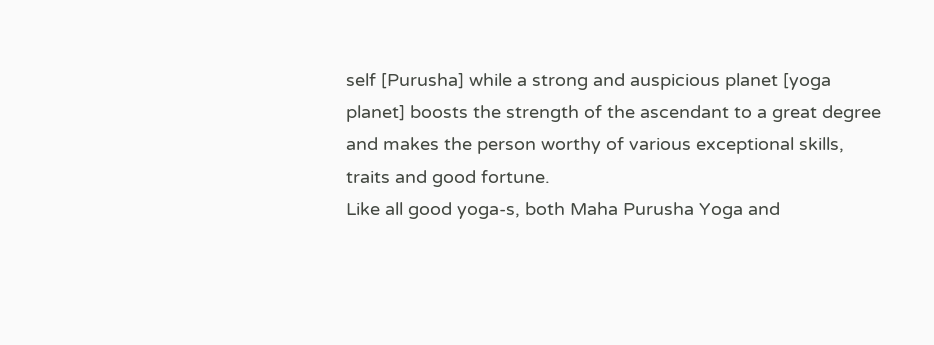self [Purusha] while a strong and auspicious planet [yoga planet] boosts the strength of the ascendant to a great degree and makes the person worthy of various exceptional skills, traits and good fortune.
Like all good yoga-s, both Maha Purusha Yoga and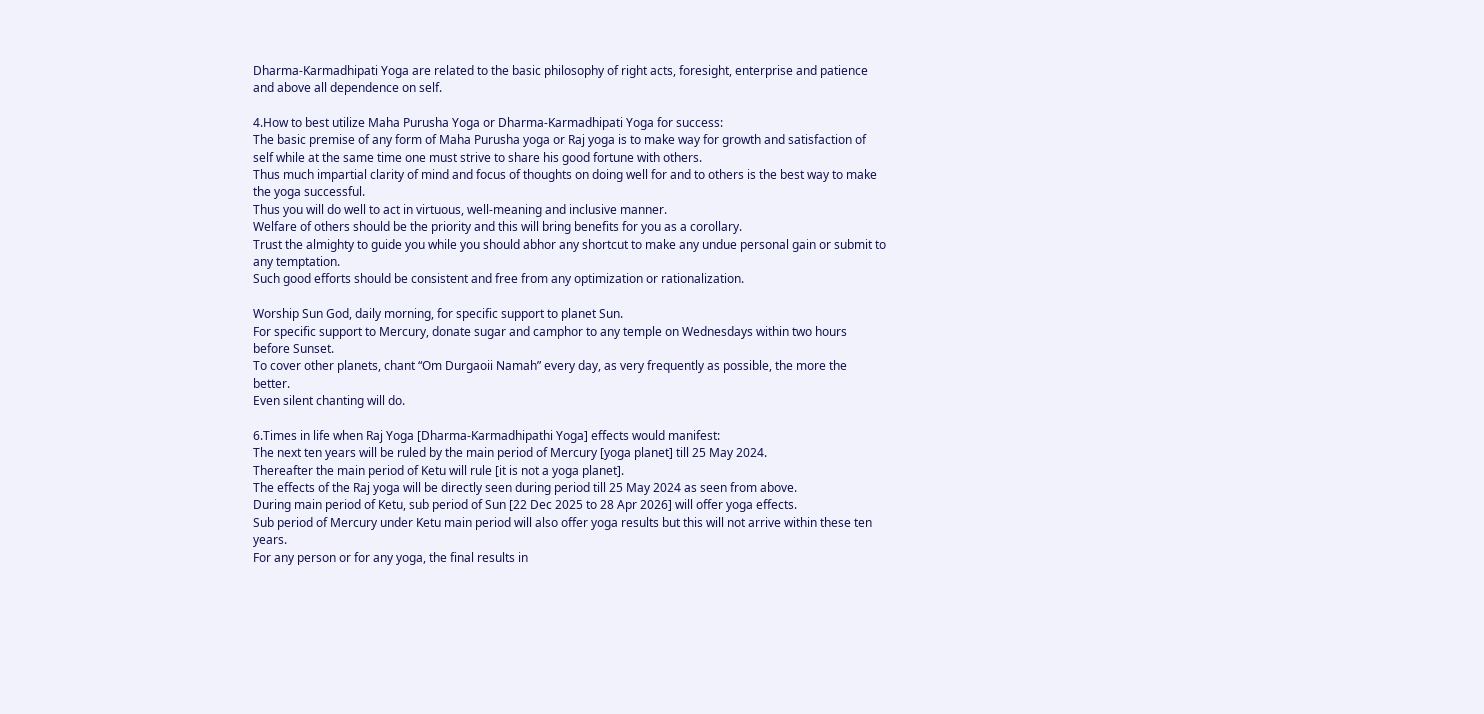Dharma-Karmadhipati Yoga are related to the basic philosophy of right acts, foresight, enterprise and patience and above all dependence on self.

4.How to best utilize Maha Purusha Yoga or Dharma-Karmadhipati Yoga for success:
The basic premise of any form of Maha Purusha yoga or Raj yoga is to make way for growth and satisfaction of self while at the same time one must strive to share his good fortune with others.
Thus much impartial clarity of mind and focus of thoughts on doing well for and to others is the best way to make the yoga successful.
Thus you will do well to act in virtuous, well-meaning and inclusive manner.
Welfare of others should be the priority and this will bring benefits for you as a corollary.
Trust the almighty to guide you while you should abhor any shortcut to make any undue personal gain or submit to any temptation.
Such good efforts should be consistent and free from any optimization or rationalization.

Worship Sun God, daily morning, for specific support to planet Sun.
For specific support to Mercury, donate sugar and camphor to any temple on Wednesdays within two hours before Sunset.
To cover other planets, chant “Om Durgaoii Namah” every day, as very frequently as possible, the more the better.
Even silent chanting will do.

6.Times in life when Raj Yoga [Dharma-Karmadhipathi Yoga] effects would manifest:
The next ten years will be ruled by the main period of Mercury [yoga planet] till 25 May 2024.
Thereafter the main period of Ketu will rule [it is not a yoga planet].
The effects of the Raj yoga will be directly seen during period till 25 May 2024 as seen from above.
During main period of Ketu, sub period of Sun [22 Dec 2025 to 28 Apr 2026] will offer yoga effects.
Sub period of Mercury under Ketu main period will also offer yoga results but this will not arrive within these ten years.
For any person or for any yoga, the final results in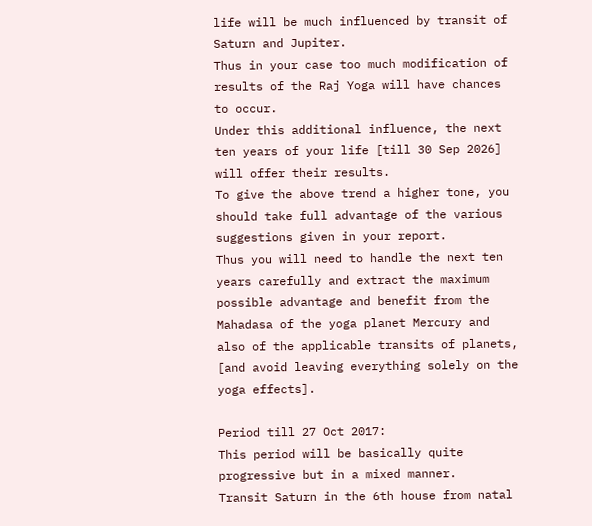life will be much influenced by transit of Saturn and Jupiter.
Thus in your case too much modification of results of the Raj Yoga will have chances to occur.
Under this additional influence, the next ten years of your life [till 30 Sep 2026] will offer their results.
To give the above trend a higher tone, you should take full advantage of the various suggestions given in your report.
Thus you will need to handle the next ten years carefully and extract the maximum possible advantage and benefit from the Mahadasa of the yoga planet Mercury and also of the applicable transits of planets, [and avoid leaving everything solely on the yoga effects].

Period till 27 Oct 2017:
This period will be basically quite progressive but in a mixed manner.
Transit Saturn in the 6th house from natal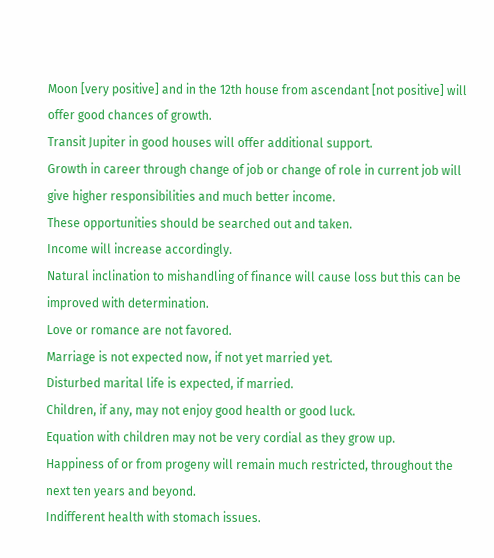Moon [very positive] and in the 12th house from ascendant [not positive] will offer good chances of growth.
Transit Jupiter in good houses will offer additional support.
Growth in career through change of job or change of role in current job will give higher responsibilities and much better income.
These opportunities should be searched out and taken.
Income will increase accordingly.
Natural inclination to mishandling of finance will cause loss but this can be improved with determination.
Love or romance are not favored.
Marriage is not expected now, if not yet married yet.
Disturbed marital life is expected, if married.
Children, if any, may not enjoy good health or good luck.
Equation with children may not be very cordial as they grow up.
Happiness of or from progeny will remain much restricted, throughout the next ten years and beyond.
Indifferent health with stomach issues.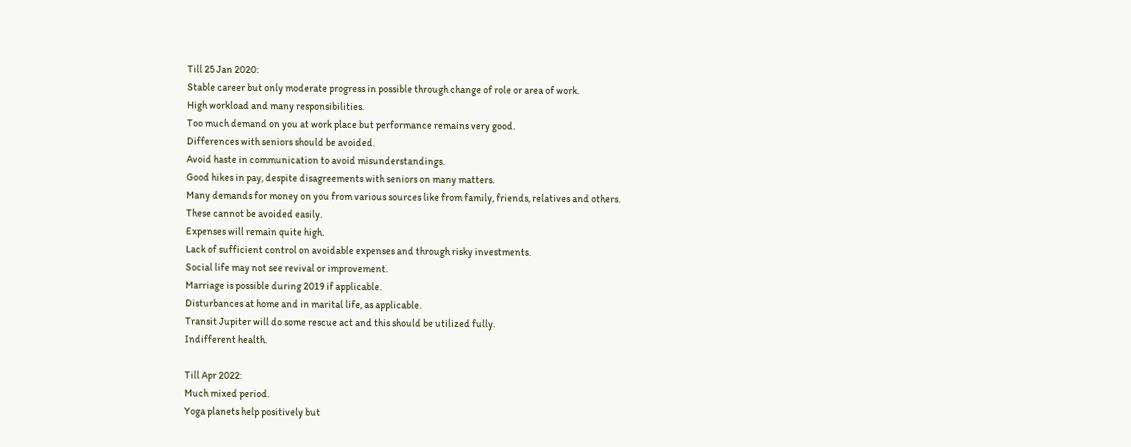Till 25 Jan 2020:
Stable career but only moderate progress in possible through change of role or area of work.
High workload and many responsibilities.
Too much demand on you at work place but performance remains very good.
Differences with seniors should be avoided.
Avoid haste in communication to avoid misunderstandings.
Good hikes in pay, despite disagreements with seniors on many matters.
Many demands for money on you from various sources like from family, friends, relatives and others.
These cannot be avoided easily.
Expenses will remain quite high.
Lack of sufficient control on avoidable expenses and through risky investments.
Social life may not see revival or improvement.
Marriage is possible during 2019 if applicable.
Disturbances at home and in marital life, as applicable.
Transit Jupiter will do some rescue act and this should be utilized fully.
Indifferent health.

Till Apr 2022:
Much mixed period.
Yoga planets help positively but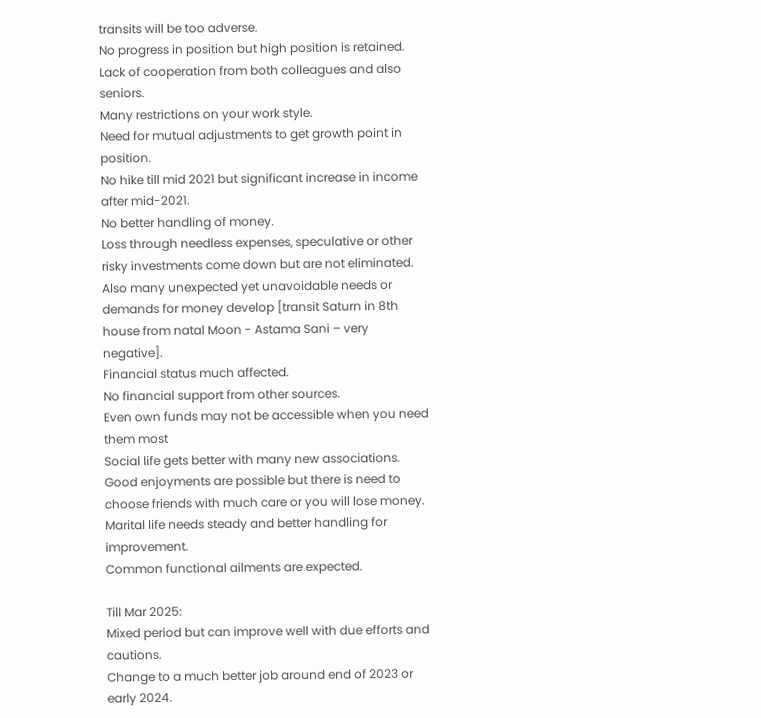transits will be too adverse.
No progress in position but high position is retained.
Lack of cooperation from both colleagues and also seniors.
Many restrictions on your work style.
Need for mutual adjustments to get growth point in position.
No hike till mid 2021 but significant increase in income after mid-2021.
No better handling of money.
Loss through needless expenses, speculative or other risky investments come down but are not eliminated.
Also many unexpected yet unavoidable needs or demands for money develop [transit Saturn in 8th house from natal Moon - Astama Sani – very negative].
Financial status much affected.
No financial support from other sources.
Even own funds may not be accessible when you need them most
Social life gets better with many new associations.
Good enjoyments are possible but there is need to choose friends with much care or you will lose money.
Marital life needs steady and better handling for improvement.
Common functional ailments are expected.

Till Mar 2025:
Mixed period but can improve well with due efforts and cautions.
Change to a much better job around end of 2023 or early 2024.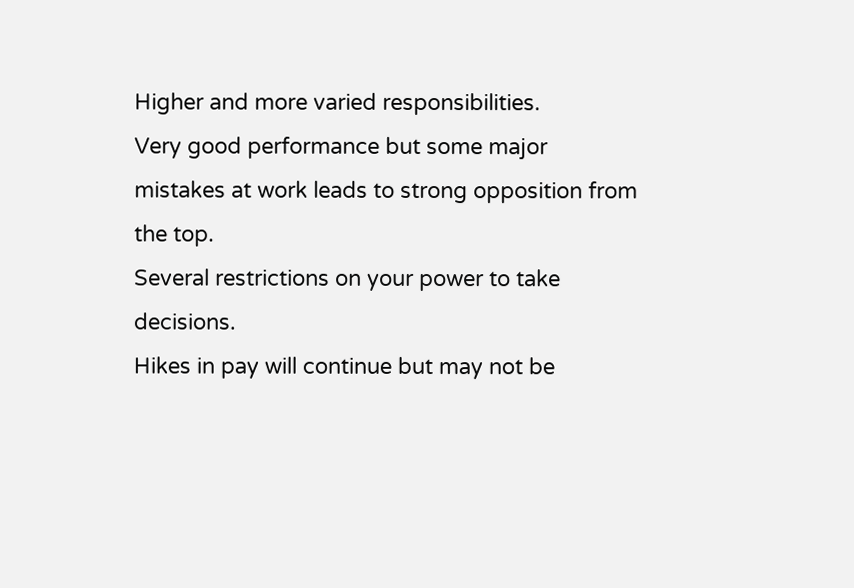Higher and more varied responsibilities.
Very good performance but some major mistakes at work leads to strong opposition from the top.
Several restrictions on your power to take decisions.
Hikes in pay will continue but may not be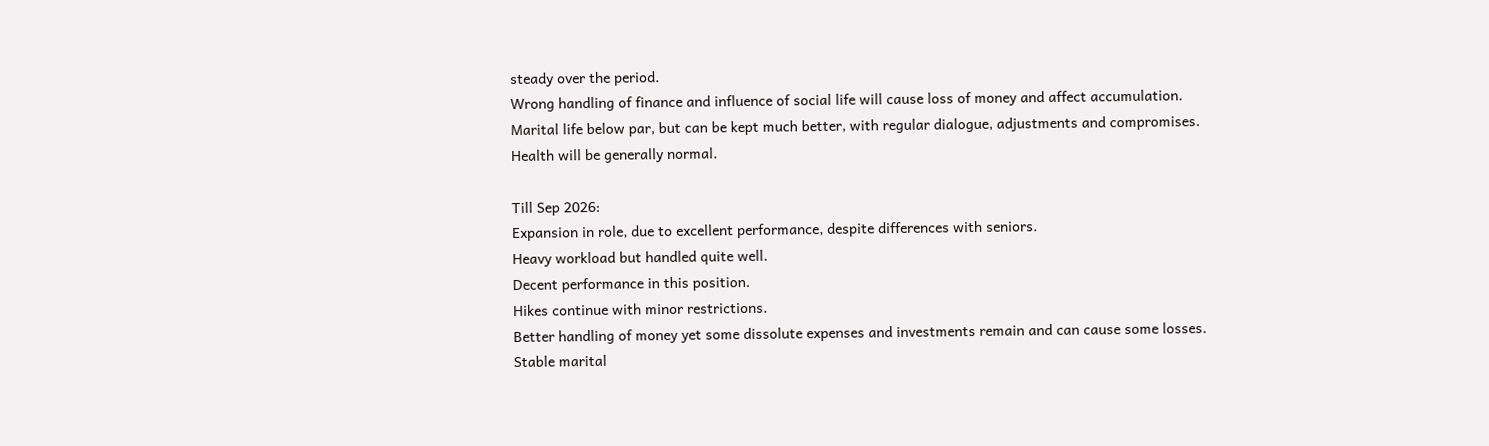steady over the period.
Wrong handling of finance and influence of social life will cause loss of money and affect accumulation.
Marital life below par, but can be kept much better, with regular dialogue, adjustments and compromises.
Health will be generally normal.

Till Sep 2026:
Expansion in role, due to excellent performance, despite differences with seniors.
Heavy workload but handled quite well.
Decent performance in this position.
Hikes continue with minor restrictions.
Better handling of money yet some dissolute expenses and investments remain and can cause some losses.
Stable marital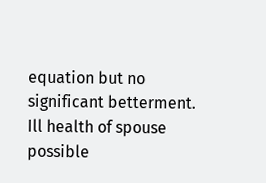equation but no significant betterment.
Ill health of spouse possible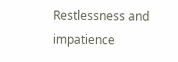Restlessness and impatience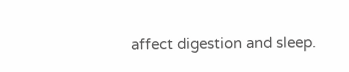affect digestion and sleep.